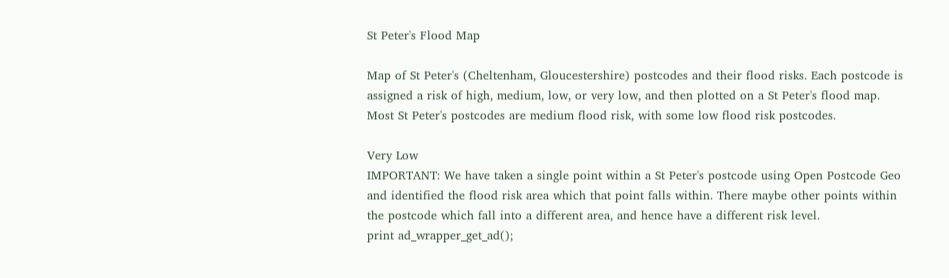St Peter's Flood Map

Map of St Peter's (Cheltenham, Gloucestershire) postcodes and their flood risks. Each postcode is assigned a risk of high, medium, low, or very low, and then plotted on a St Peter's flood map. Most St Peter's postcodes are medium flood risk, with some low flood risk postcodes.

Very Low
IMPORTANT: We have taken a single point within a St Peter's postcode using Open Postcode Geo and identified the flood risk area which that point falls within. There maybe other points within the postcode which fall into a different area, and hence have a different risk level.
print ad_wrapper_get_ad();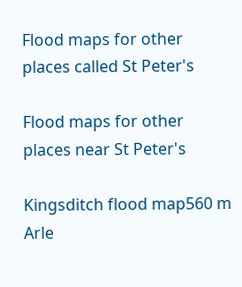Flood maps for other places called St Peter's

Flood maps for other places near St Peter's

Kingsditch flood map560 m
Arle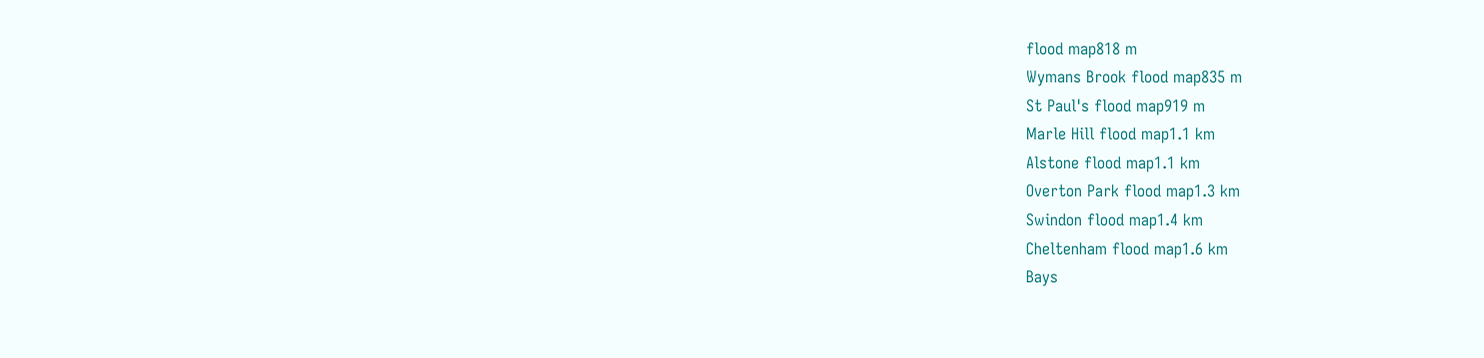flood map818 m
Wymans Brook flood map835 m
St Paul's flood map919 m
Marle Hill flood map1.1 km
Alstone flood map1.1 km
Overton Park flood map1.3 km
Swindon flood map1.4 km
Cheltenham flood map1.6 km
Bays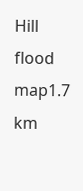Hill flood map1.7 km